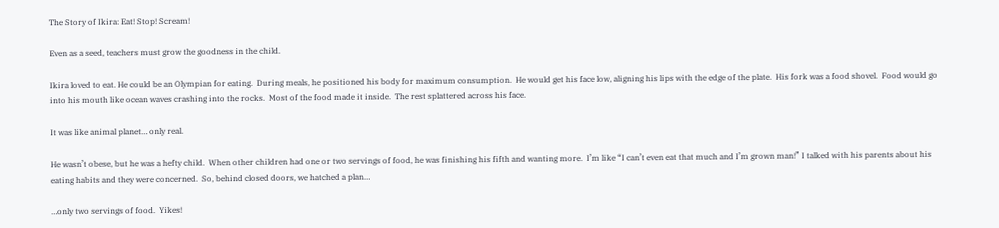The Story of Ikira: Eat! Stop! Scream!

Even as a seed, teachers must grow the goodness in the child.

Ikira loved to eat. He could be an Olympian for eating.  During meals, he positioned his body for maximum consumption.  He would get his face low, aligning his lips with the edge of the plate.  His fork was a food shovel.  Food would go into his mouth like ocean waves crashing into the rocks.  Most of the food made it inside.  The rest splattered across his face.

It was like animal planet… only real.

He wasn’t obese, but he was a hefty child.  When other children had one or two servings of food, he was finishing his fifth and wanting more.  I’m like “I can’t even eat that much and I’m grown man!” I talked with his parents about his eating habits and they were concerned.  So, behind closed doors, we hatched a plan…

…only two servings of food.  Yikes!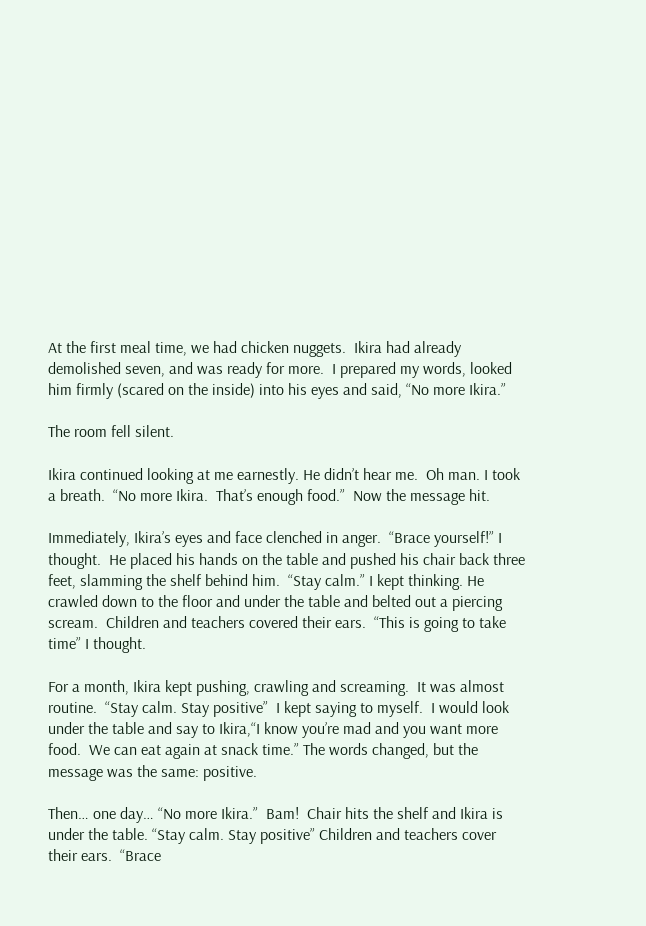At the first meal time, we had chicken nuggets.  Ikira had already demolished seven, and was ready for more.  I prepared my words, looked him firmly (scared on the inside) into his eyes and said, “No more Ikira.”

The room fell silent.

Ikira continued looking at me earnestly. He didn’t hear me.  Oh man. I took a breath.  “No more Ikira.  That’s enough food.”  Now the message hit.

Immediately, Ikira’s eyes and face clenched in anger.  “Brace yourself!” I thought.  He placed his hands on the table and pushed his chair back three feet, slamming the shelf behind him.  “Stay calm.” I kept thinking. He crawled down to the floor and under the table and belted out a piercing scream.  Children and teachers covered their ears.  “This is going to take time” I thought.

For a month, Ikira kept pushing, crawling and screaming.  It was almost routine.  “Stay calm. Stay positive”  I kept saying to myself.  I would look under the table and say to Ikira,“I know you’re mad and you want more food.  We can eat again at snack time.” The words changed, but the message was the same: positive.

Then… one day… “No more Ikira.”  Bam!  Chair hits the shelf and Ikira is under the table. “Stay calm. Stay positive” Children and teachers cover their ears.  “Brace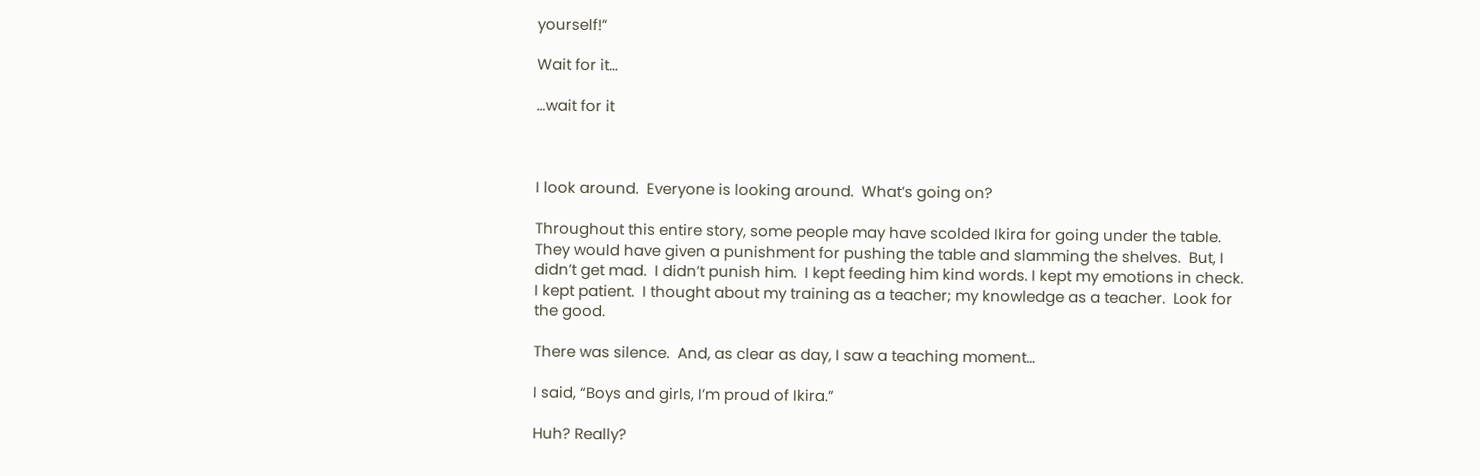yourself!”

Wait for it…

…wait for it



I look around.  Everyone is looking around.  What’s going on?

Throughout this entire story, some people may have scolded Ikira for going under the table.  They would have given a punishment for pushing the table and slamming the shelves.  But, I didn’t get mad.  I didn’t punish him.  I kept feeding him kind words. I kept my emotions in check.  I kept patient.  I thought about my training as a teacher; my knowledge as a teacher.  Look for the good.

There was silence.  And, as clear as day, I saw a teaching moment…

I said, “Boys and girls, I’m proud of Ikira.”

Huh? Really?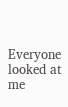Everyone looked at me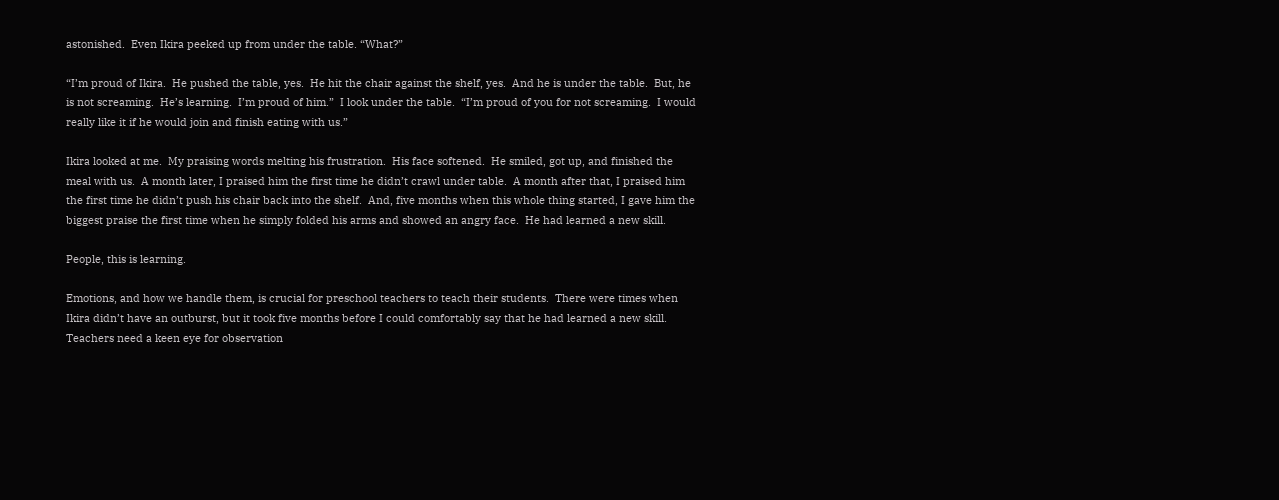astonished.  Even Ikira peeked up from under the table. “What?”

“I’m proud of Ikira.  He pushed the table, yes.  He hit the chair against the shelf, yes.  And he is under the table.  But, he is not screaming.  He’s learning.  I’m proud of him.”  I look under the table.  “I’m proud of you for not screaming.  I would really like it if he would join and finish eating with us.”

Ikira looked at me.  My praising words melting his frustration.  His face softened.  He smiled, got up, and finished the meal with us.  A month later, I praised him the first time he didn’t crawl under table.  A month after that, I praised him the first time he didn’t push his chair back into the shelf.  And, five months when this whole thing started, I gave him the biggest praise the first time when he simply folded his arms and showed an angry face.  He had learned a new skill.

People, this is learning.

Emotions, and how we handle them, is crucial for preschool teachers to teach their students.  There were times when Ikira didn’t have an outburst, but it took five months before I could comfortably say that he had learned a new skill. Teachers need a keen eye for observation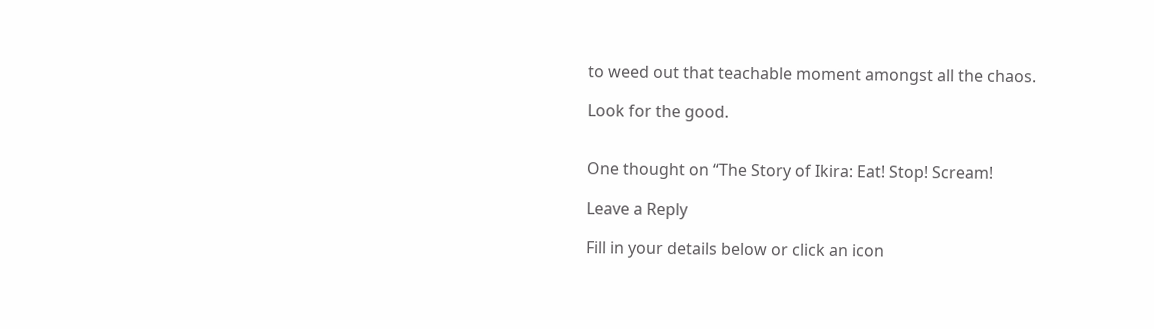to weed out that teachable moment amongst all the chaos.

Look for the good.


One thought on “The Story of Ikira: Eat! Stop! Scream!

Leave a Reply

Fill in your details below or click an icon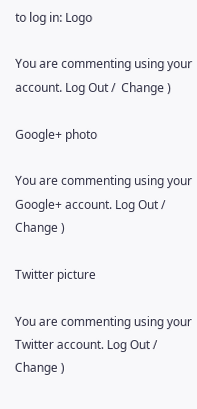to log in: Logo

You are commenting using your account. Log Out /  Change )

Google+ photo

You are commenting using your Google+ account. Log Out /  Change )

Twitter picture

You are commenting using your Twitter account. Log Out /  Change )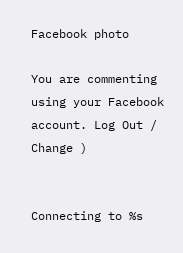Facebook photo

You are commenting using your Facebook account. Log Out /  Change )


Connecting to %s